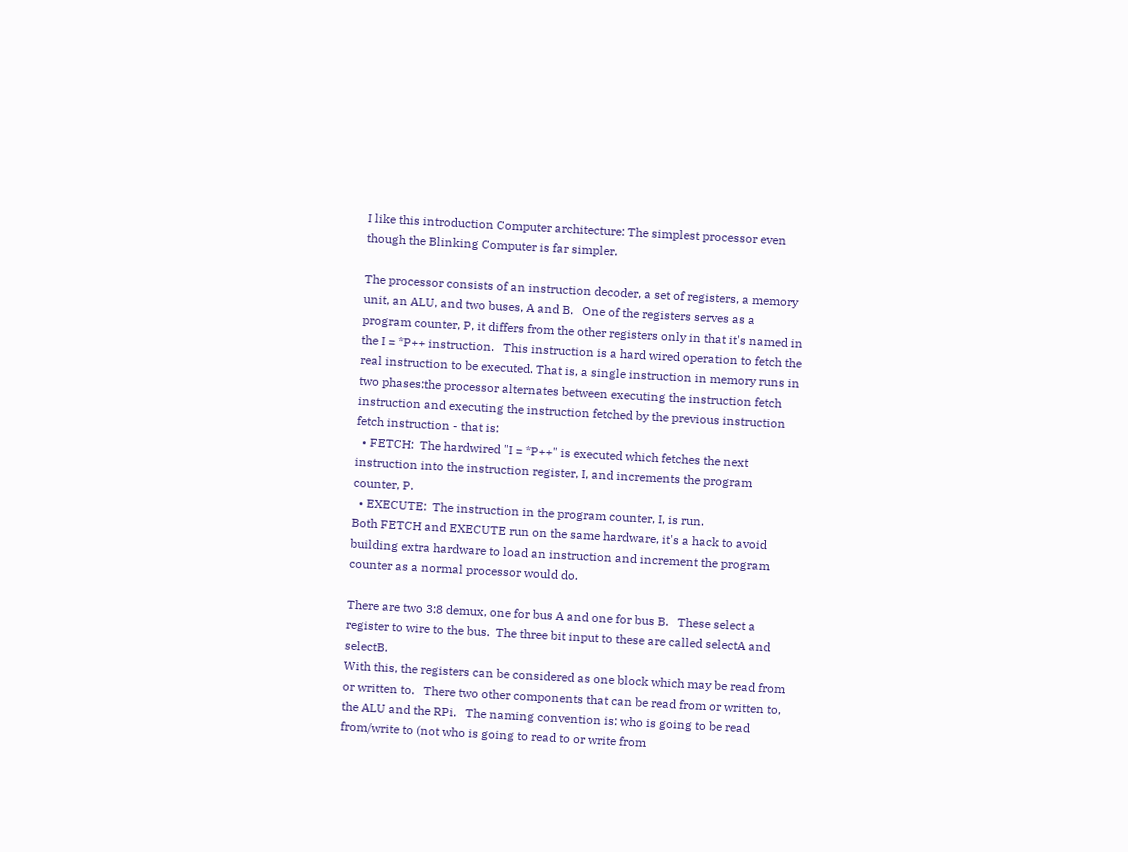I like this introduction Computer architecture: The simplest processor even though the Blinking Computer is far simpler.

The processor consists of an instruction decoder, a set of registers, a memory unit, an ALU, and two buses, A and B.   One of the registers serves as a program counter, P, it differs from the other registers only in that it's named in the I = *P++ instruction.   This instruction is a hard wired operation to fetch the real instruction to be executed. That is, a single instruction in memory runs in two phases:the processor alternates between executing the instruction fetch instruction and executing the instruction fetched by the previous instruction fetch instruction - that is:
  • FETCH:  The hardwired "I = *P++" is executed which fetches the next instruction into the instruction register, I, and increments the program counter, P.
  • EXECUTE:  The instruction in the program counter, I, is run.
Both FETCH and EXECUTE run on the same hardware, it's a hack to avoid building extra hardware to load an instruction and increment the program counter as a normal processor would do.

There are two 3:8 demux, one for bus A and one for bus B.   These select a register to wire to the bus.  The three bit input to these are called selectA and selectB.
With this, the registers can be considered as one block which may be read from or written to.   There two other components that can be read from or written to, the ALU and the RPi.   The naming convention is: who is going to be read from/write to (not who is going to read to or write from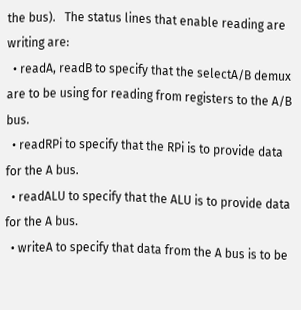the bus).   The status lines that enable reading are writing are:
  • readA, readB to specify that the selectA/B demux are to be using for reading from registers to the A/B bus.
  • readRPi to specify that the RPi is to provide data for the A bus.
  • readALU to specify that the ALU is to provide data for the A bus.
  • writeA to specify that data from the A bus is to be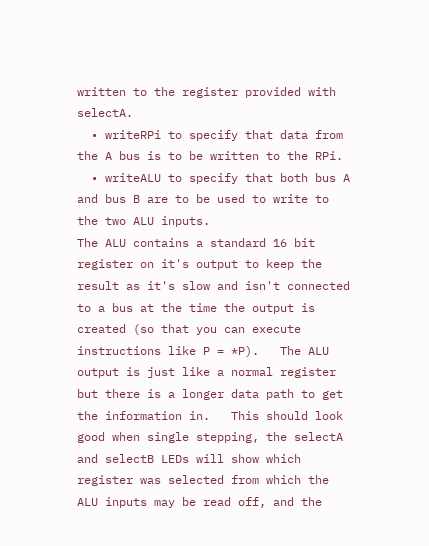written to the register provided with selectA.
  • writeRPi to specify that data from the A bus is to be written to the RPi.
  • writeALU to specify that both bus A and bus B are to be used to write to the two ALU inputs.
The ALU contains a standard 16 bit register on it's output to keep the result as it's slow and isn't connected to a bus at the time the output is created (so that you can execute instructions like P = *P).   The ALU output is just like a normal register but there is a longer data path to get the information in.   This should look good when single stepping, the selectA and selectB LEDs will show which register was selected from which the ALU inputs may be read off, and the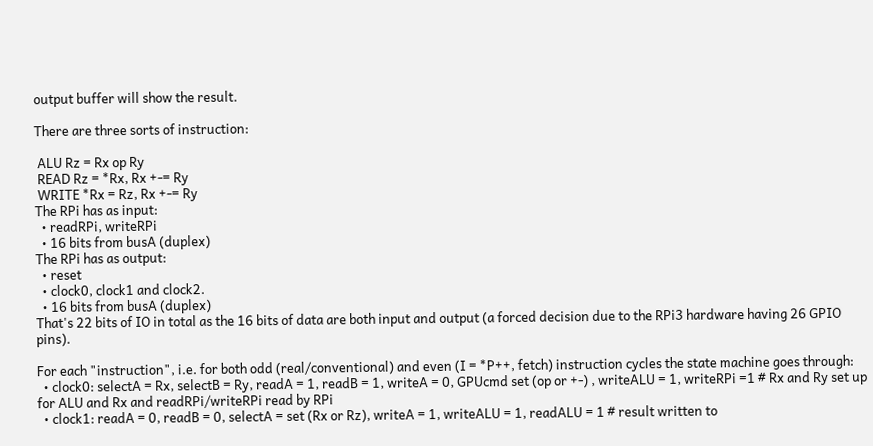output buffer will show the result.

There are three sorts of instruction:

 ALU Rz = Rx op Ry
 READ Rz = *Rx, Rx +-= Ry
 WRITE *Rx = Rz, Rx +-= Ry
The RPi has as input:
  • readRPi, writeRPi
  • 16 bits from busA (duplex)
The RPi has as output:
  • reset
  • clock0, clock1 and clock2.
  • 16 bits from busA (duplex)
That's 22 bits of IO in total as the 16 bits of data are both input and output (a forced decision due to the RPi3 hardware having 26 GPIO pins).

For each "instruction", i.e. for both odd (real/conventional) and even (I = *P++, fetch) instruction cycles the state machine goes through:
  • clock0: selectA = Rx, selectB = Ry, readA = 1, readB = 1, writeA = 0, GPUcmd set (op or +-) , writeALU = 1, writeRPi =1 # Rx and Ry set up for ALU and Rx and readRPi/writeRPi read by RPi
  • clock1: readA = 0, readB = 0, selectA = set (Rx or Rz), writeA = 1, writeALU = 1, readALU = 1 # result written to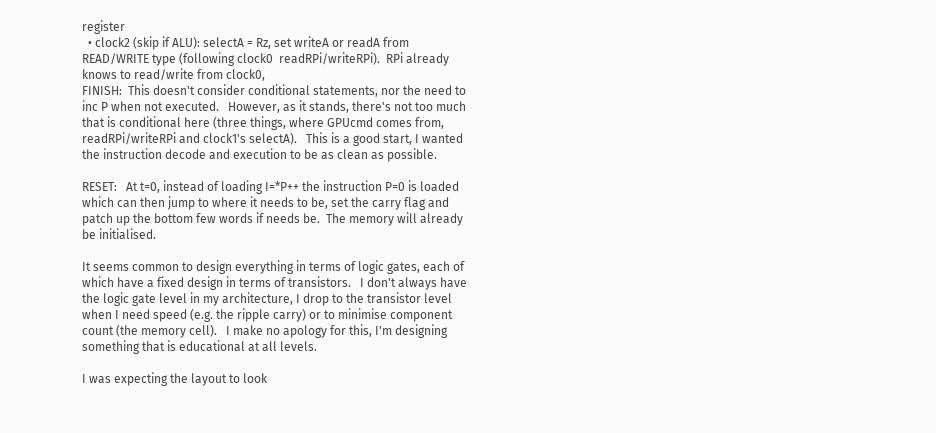register
  • clock2 (skip if ALU): selectA = Rz, set writeA or readA from READ/WRITE type (following clock0  readRPi/writeRPi).  RPi already knows to read/write from clock0,
FINISH:  This doesn't consider conditional statements, nor the need to inc P when not executed.   However, as it stands, there's not too much that is conditional here (three things, where GPUcmd comes from, readRPi/writeRPi and clock1's selectA).   This is a good start, I wanted the instruction decode and execution to be as clean as possible.

RESET:   At t=0, instead of loading I=*P++ the instruction P=0 is loaded which can then jump to where it needs to be, set the carry flag and patch up the bottom few words if needs be.  The memory will already be initialised.

It seems common to design everything in terms of logic gates, each of which have a fixed design in terms of transistors.   I don't always have the logic gate level in my architecture, I drop to the transistor level when I need speed (e.g. the ripple carry) or to minimise component count (the memory cell).   I make no apology for this, I'm designing something that is educational at all levels.

I was expecting the layout to look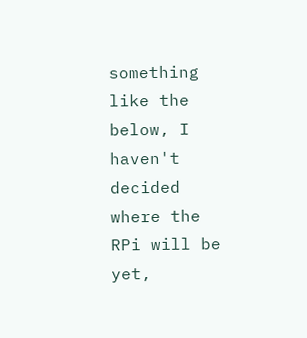something like the below, I haven't decided where the RPi will be yet,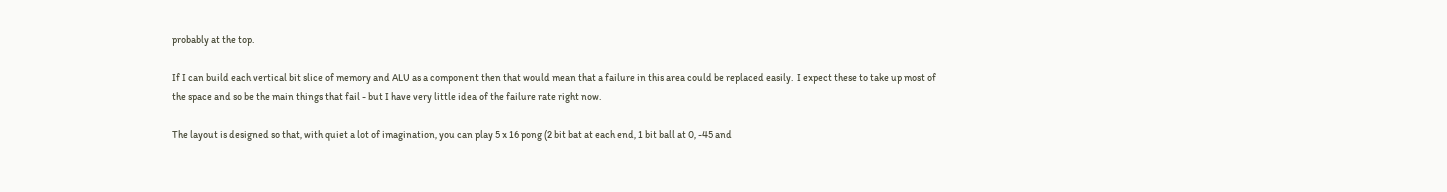probably at the top.

If I can build each vertical bit slice of memory and ALU as a component then that would mean that a failure in this area could be replaced easily.  I expect these to take up most of the space and so be the main things that fail - but I have very little idea of the failure rate right now.

The layout is designed so that, with quiet a lot of imagination, you can play 5 x 16 pong (2 bit bat at each end, 1 bit ball at 0, -45 and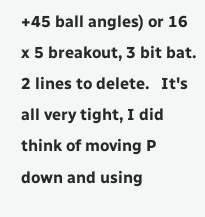+45 ball angles) or 16 x 5 breakout, 3 bit bat. 2 lines to delete.   It's all very tight, I did think of moving P down and using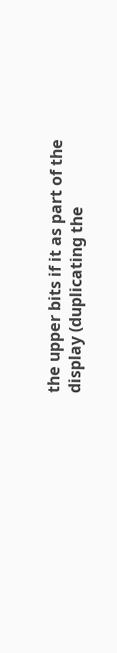the upper bits if it as part of the display (duplicating the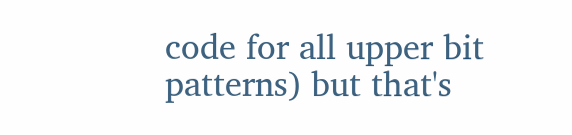code for all upper bit patterns) but that's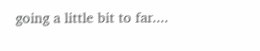going a little bit to far....